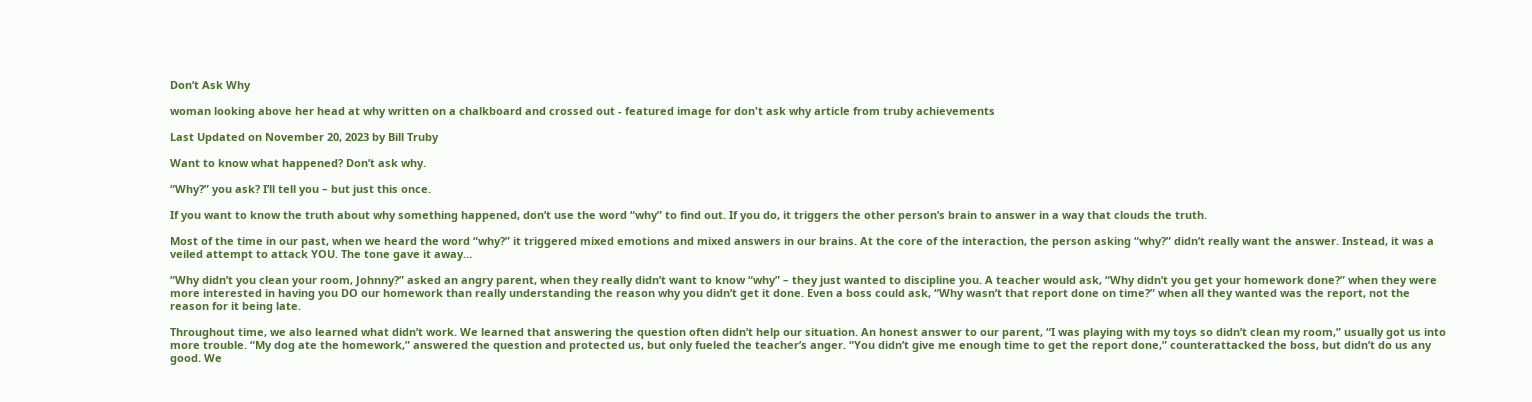Don’t Ask Why

woman looking above her head at why written on a chalkboard and crossed out - featured image for don't ask why article from truby achievements

Last Updated on November 20, 2023 by Bill Truby

Want to know what happened? Don’t ask why.

“Why?” you ask? I’ll tell you – but just this once.

If you want to know the truth about why something happened, don’t use the word “why” to find out. If you do, it triggers the other person’s brain to answer in a way that clouds the truth.

Most of the time in our past, when we heard the word “why?” it triggered mixed emotions and mixed answers in our brains. At the core of the interaction, the person asking “why?” didn’t really want the answer. Instead, it was a veiled attempt to attack YOU. The tone gave it away…

“Why didn’t you clean your room, Johnny?” asked an angry parent, when they really didn’t want to know “why” – they just wanted to discipline you. A teacher would ask, “Why didn’t you get your homework done?” when they were more interested in having you DO our homework than really understanding the reason why you didn’t get it done. Even a boss could ask, “Why wasn’t that report done on time?” when all they wanted was the report, not the reason for it being late.

Throughout time, we also learned what didn’t work. We learned that answering the question often didn’t help our situation. An honest answer to our parent, “I was playing with my toys so didn’t clean my room,” usually got us into more trouble. “My dog ate the homework,” answered the question and protected us, but only fueled the teacher’s anger. “You didn’t give me enough time to get the report done,” counterattacked the boss, but didn’t do us any good. We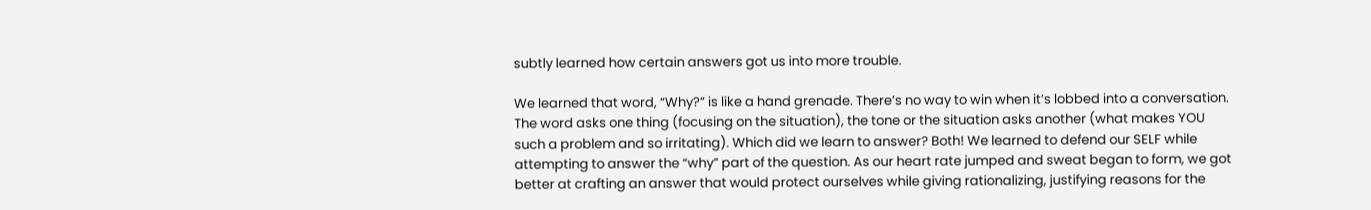subtly learned how certain answers got us into more trouble.

We learned that word, “Why?” is like a hand grenade. There’s no way to win when it’s lobbed into a conversation. The word asks one thing (focusing on the situation), the tone or the situation asks another (what makes YOU such a problem and so irritating). Which did we learn to answer? Both! We learned to defend our SELF while attempting to answer the “why” part of the question. As our heart rate jumped and sweat began to form, we got better at crafting an answer that would protect ourselves while giving rationalizing, justifying reasons for the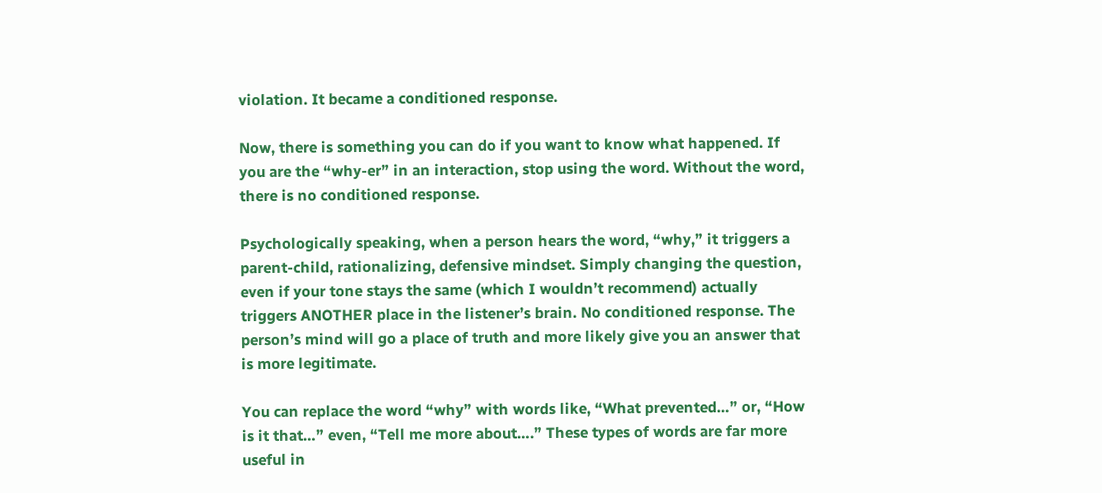violation. It became a conditioned response.

Now, there is something you can do if you want to know what happened. If you are the “why-er” in an interaction, stop using the word. Without the word, there is no conditioned response.

Psychologically speaking, when a person hears the word, “why,” it triggers a parent-child, rationalizing, defensive mindset. Simply changing the question, even if your tone stays the same (which I wouldn’t recommend) actually triggers ANOTHER place in the listener’s brain. No conditioned response. The person’s mind will go a place of truth and more likely give you an answer that is more legitimate.

You can replace the word “why” with words like, “What prevented…” or, “How is it that…” even, “Tell me more about….” These types of words are far more useful in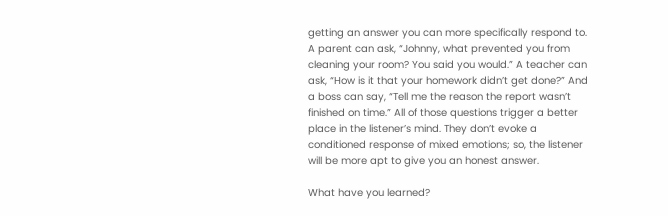getting an answer you can more specifically respond to. A parent can ask, “Johnny, what prevented you from cleaning your room? You said you would.” A teacher can ask, “How is it that your homework didn’t get done?” And a boss can say, “Tell me the reason the report wasn’t finished on time.” All of those questions trigger a better place in the listener’s mind. They don’t evoke a conditioned response of mixed emotions; so, the listener will be more apt to give you an honest answer.

What have you learned?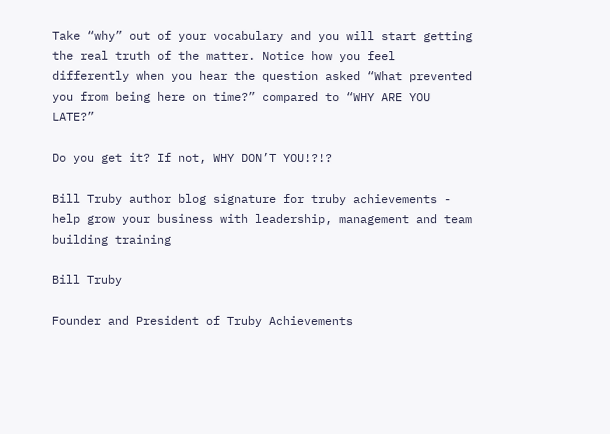Take “why” out of your vocabulary and you will start getting the real truth of the matter. Notice how you feel differently when you hear the question asked “What prevented you from being here on time?” compared to “WHY ARE YOU LATE?”

Do you get it? If not, WHY DON’T YOU!?!?

Bill Truby author blog signature for truby achievements - help grow your business with leadership, management and team building training

Bill Truby

Founder and President of Truby Achievements